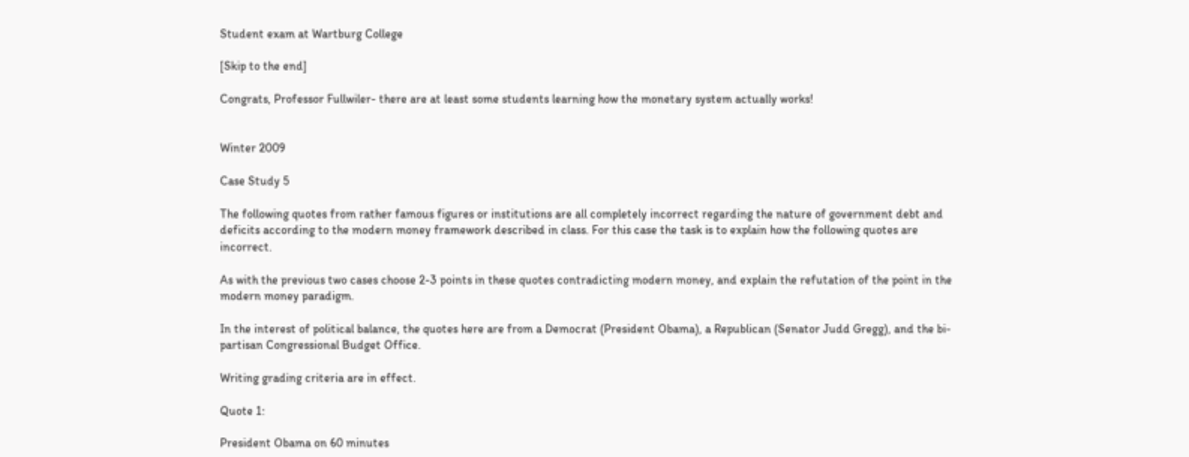Student exam at Wartburg College

[Skip to the end]

Congrats, Professor Fullwiler- there are at least some students learning how the monetary system actually works!


Winter 2009

Case Study 5

The following quotes from rather famous figures or institutions are all completely incorrect regarding the nature of government debt and deficits according to the modern money framework described in class. For this case the task is to explain how the following quotes are incorrect.

As with the previous two cases choose 2-3 points in these quotes contradicting modern money, and explain the refutation of the point in the modern money paradigm.

In the interest of political balance, the quotes here are from a Democrat (President Obama), a Republican (Senator Judd Gregg), and the bi-partisan Congressional Budget Office.

Writing grading criteria are in effect.

Quote 1:

President Obama on 60 minutes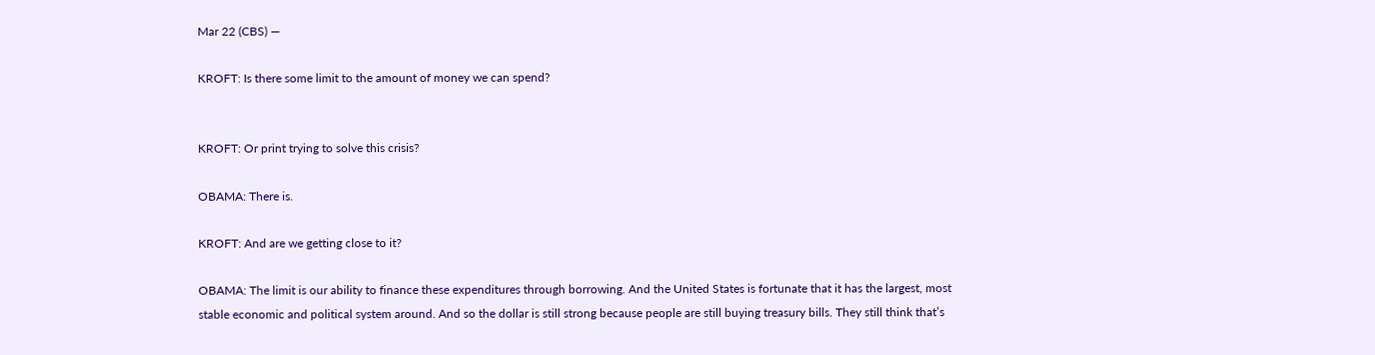Mar 22 (CBS) —

KROFT: Is there some limit to the amount of money we can spend?


KROFT: Or print trying to solve this crisis?

OBAMA: There is.

KROFT: And are we getting close to it?

OBAMA: The limit is our ability to finance these expenditures through borrowing. And the United States is fortunate that it has the largest, most stable economic and political system around. And so the dollar is still strong because people are still buying treasury bills. They still think that’s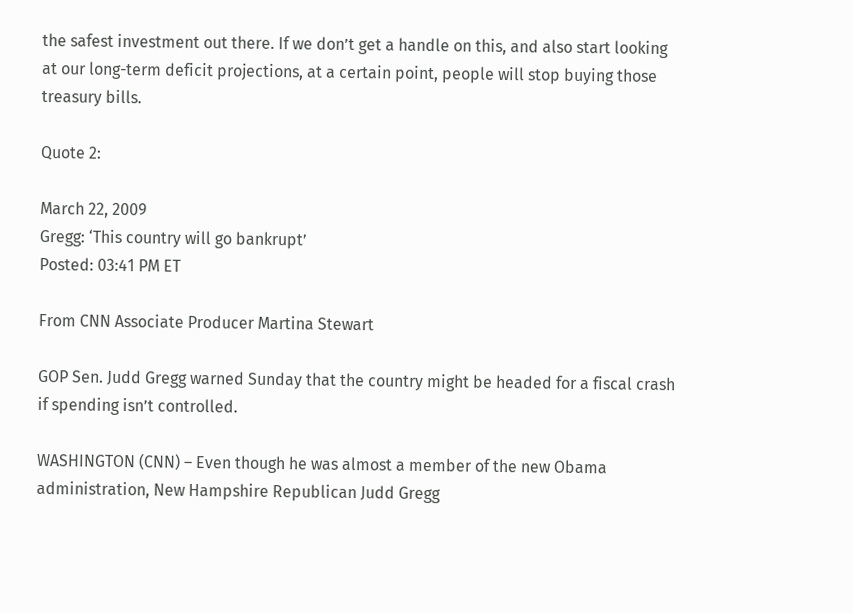the safest investment out there. If we don’t get a handle on this, and also start looking at our long-term deficit projections, at a certain point, people will stop buying those treasury bills.

Quote 2:

March 22, 2009
Gregg: ‘This country will go bankrupt’
Posted: 03:41 PM ET

From CNN Associate Producer Martina Stewart

GOP Sen. Judd Gregg warned Sunday that the country might be headed for a fiscal crash if spending isn’t controlled.

WASHINGTON (CNN) – Even though he was almost a member of the new Obama administration, New Hampshire Republican Judd Gregg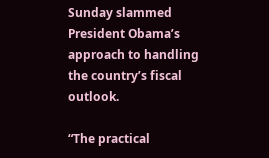Sunday slammed President Obama’s approach to handling the country’s fiscal outlook.

“The practical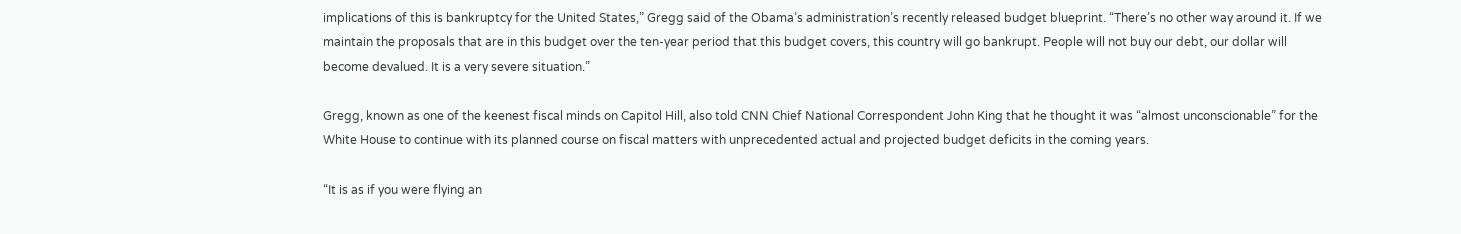implications of this is bankruptcy for the United States,” Gregg said of the Obama’s administration’s recently released budget blueprint. “There’s no other way around it. If we maintain the proposals that are in this budget over the ten-year period that this budget covers, this country will go bankrupt. People will not buy our debt, our dollar will become devalued. It is a very severe situation.”

Gregg, known as one of the keenest fiscal minds on Capitol Hill, also told CNN Chief National Correspondent John King that he thought it was “almost unconscionable” for the White House to continue with its planned course on fiscal matters with unprecedented actual and projected budget deficits in the coming years.

“It is as if you were flying an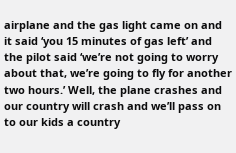airplane and the gas light came on and it said ‘you 15 minutes of gas left’ and the pilot said ‘we’re not going to worry about that, we’re going to fly for another two hours.’ Well, the plane crashes and our country will crash and we’ll pass on
to our kids a country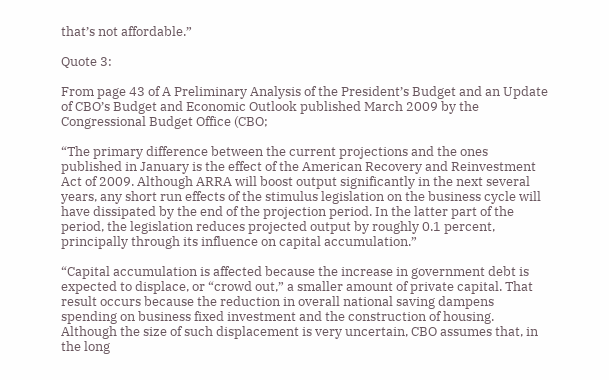that’s not affordable.”

Quote 3:

From page 43 of A Preliminary Analysis of the President’s Budget and an Update of CBO’s Budget and Economic Outlook published March 2009 by the Congressional Budget Office (CBO;

“The primary difference between the current projections and the ones published in January is the effect of the American Recovery and Reinvestment Act of 2009. Although ARRA will boost output significantly in the next several years, any short run effects of the stimulus legislation on the business cycle will have dissipated by the end of the projection period. In the latter part of the period, the legislation reduces projected output by roughly 0.1 percent, principally through its influence on capital accumulation.”

“Capital accumulation is affected because the increase in government debt is expected to displace, or “crowd out,” a smaller amount of private capital. That result occurs because the reduction in overall national saving dampens spending on business fixed investment and the construction of housing. Although the size of such displacement is very uncertain, CBO assumes that, in the long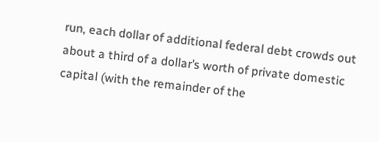run, each dollar of additional federal debt crowds out about a third of a dollar’s worth of private domestic capital (with the remainder of the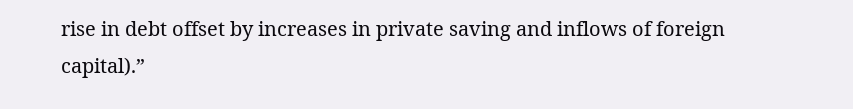rise in debt offset by increases in private saving and inflows of foreign capital).”